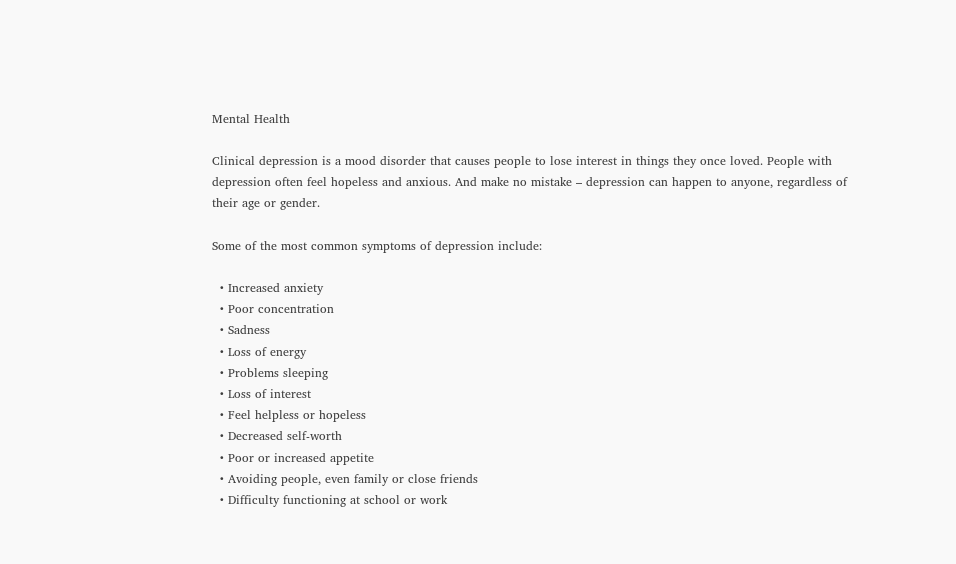Mental Health

Clinical depression is a mood disorder that causes people to lose interest in things they once loved. People with depression often feel hopeless and anxious. And make no mistake – depression can happen to anyone, regardless of their age or gender.

Some of the most common symptoms of depression include:

  • Increased anxiety
  • Poor concentration
  • Sadness
  • Loss of energy
  • Problems sleeping
  • Loss of interest
  • Feel helpless or hopeless
  • Decreased self-worth
  • Poor or increased appetite
  • Avoiding people, even family or close friends
  • Difficulty functioning at school or work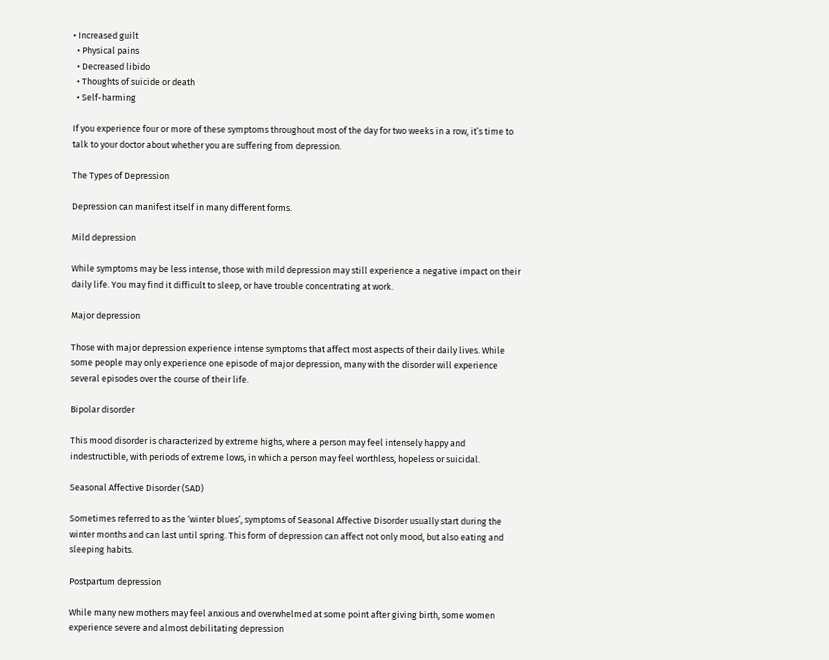• Increased guilt
  • Physical pains
  • Decreased libido
  • Thoughts of suicide or death
  • Self-harming

If you experience four or more of these symptoms throughout most of the day for two weeks in a row, it’s time to talk to your doctor about whether you are suffering from depression.

The Types of Depression

Depression can manifest itself in many different forms.

Mild depression

While symptoms may be less intense, those with mild depression may still experience a negative impact on their daily life. You may find it difficult to sleep, or have trouble concentrating at work.

Major depression

Those with major depression experience intense symptoms that affect most aspects of their daily lives. While some people may only experience one episode of major depression, many with the disorder will experience several episodes over the course of their life.

Bipolar disorder

This mood disorder is characterized by extreme highs, where a person may feel intensely happy and indestructible, with periods of extreme lows, in which a person may feel worthless, hopeless or suicidal.

Seasonal Affective Disorder (SAD)

Sometimes referred to as the ‘winter blues’, symptoms of Seasonal Affective Disorder usually start during the winter months and can last until spring. This form of depression can affect not only mood, but also eating and sleeping habits.

Postpartum depression

While many new mothers may feel anxious and overwhelmed at some point after giving birth, some women experience severe and almost debilitating depression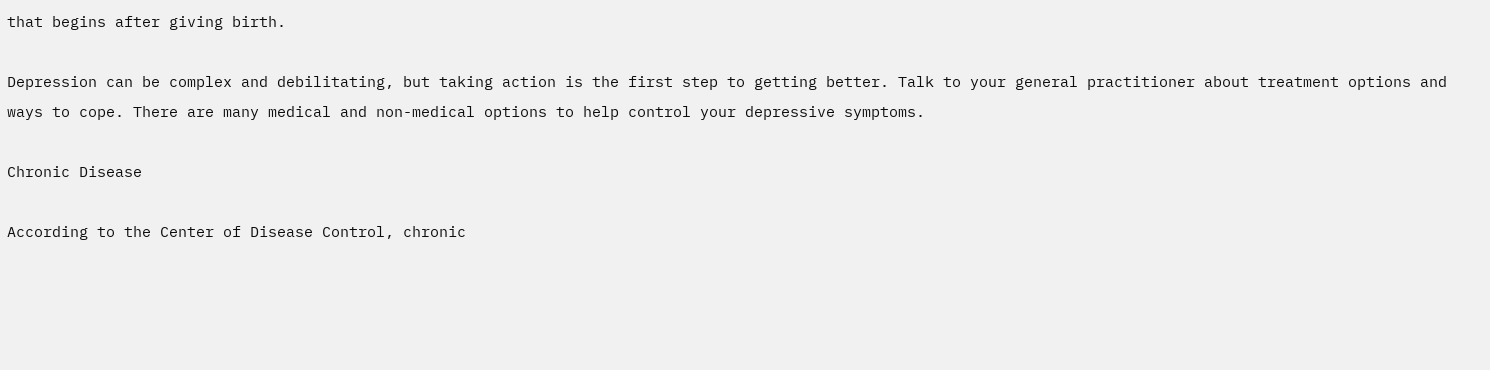that begins after giving birth.

Depression can be complex and debilitating, but taking action is the first step to getting better. Talk to your general practitioner about treatment options and ways to cope. There are many medical and non-medical options to help control your depressive symptoms.

Chronic Disease

According to the Center of Disease Control, chronic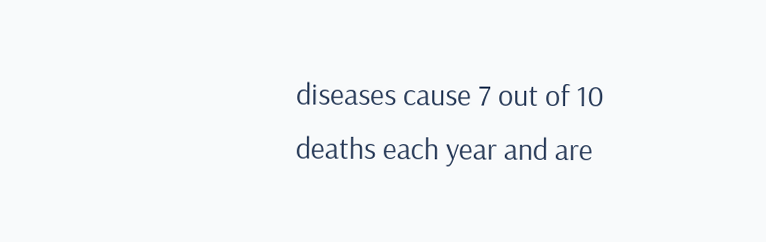diseases cause 7 out of 10 deaths each year and are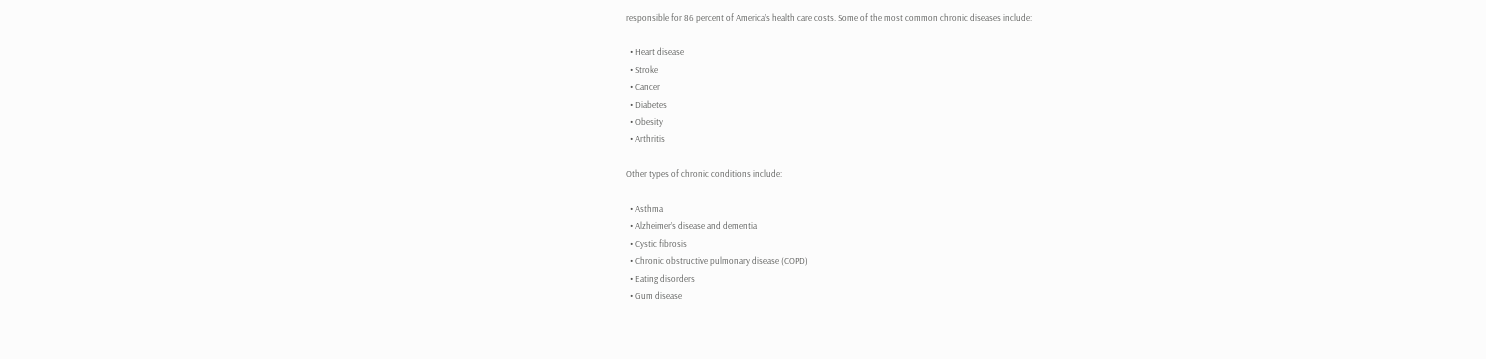responsible for 86 percent of America’s health care costs. Some of the most common chronic diseases include:

  • Heart disease
  • Stroke
  • Cancer
  • Diabetes
  • Obesity
  • Arthritis

Other types of chronic conditions include:

  • Asthma
  • Alzheimer’s disease and dementia
  • Cystic fibrosis
  • Chronic obstructive pulmonary disease (COPD)
  • Eating disorders
  • Gum disease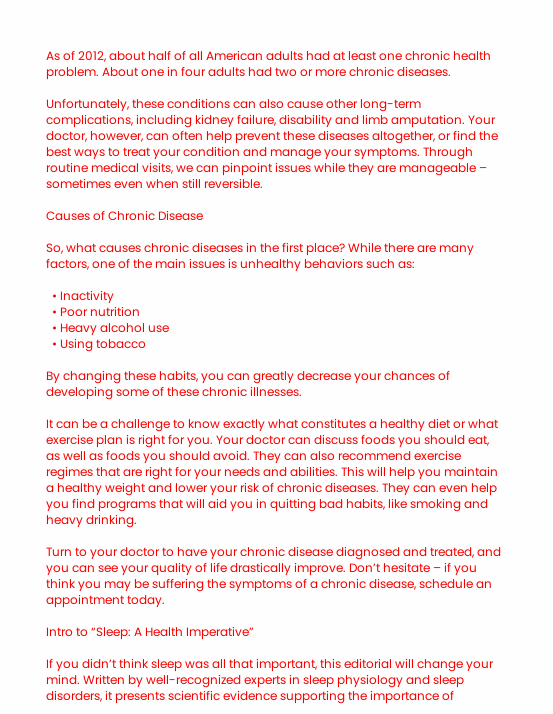As of 2012, about half of all American adults had at least one chronic health problem. About one in four adults had two or more chronic diseases.

Unfortunately, these conditions can also cause other long-term complications, including kidney failure, disability and limb amputation. Your doctor, however, can often help prevent these diseases altogether, or find the best ways to treat your condition and manage your symptoms. Through routine medical visits, we can pinpoint issues while they are manageable – sometimes even when still reversible.

Causes of Chronic Disease

So, what causes chronic diseases in the first place? While there are many factors, one of the main issues is unhealthy behaviors such as:

  • Inactivity
  • Poor nutrition
  • Heavy alcohol use
  • Using tobacco

By changing these habits, you can greatly decrease your chances of developing some of these chronic illnesses.

It can be a challenge to know exactly what constitutes a healthy diet or what exercise plan is right for you. Your doctor can discuss foods you should eat, as well as foods you should avoid. They can also recommend exercise regimes that are right for your needs and abilities. This will help you maintain a healthy weight and lower your risk of chronic diseases. They can even help you find programs that will aid you in quitting bad habits, like smoking and heavy drinking.

Turn to your doctor to have your chronic disease diagnosed and treated, and you can see your quality of life drastically improve. Don’t hesitate – if you think you may be suffering the symptoms of a chronic disease, schedule an appointment today.

Intro to “Sleep: A Health Imperative”

If you didn’t think sleep was all that important, this editorial will change your mind. Written by well-recognized experts in sleep physiology and sleep disorders, it presents scientific evidence supporting the importance of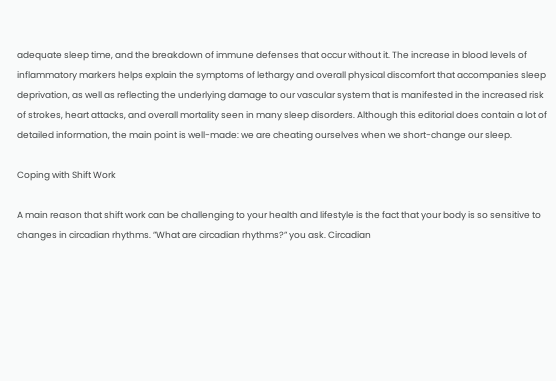adequate sleep time, and the breakdown of immune defenses that occur without it. The increase in blood levels of inflammatory markers helps explain the symptoms of lethargy and overall physical discomfort that accompanies sleep deprivation, as well as reflecting the underlying damage to our vascular system that is manifested in the increased risk of strokes, heart attacks, and overall mortality seen in many sleep disorders. Although this editorial does contain a lot of detailed information, the main point is well-made: we are cheating ourselves when we short-change our sleep.

Coping with Shift Work

A main reason that shift work can be challenging to your health and lifestyle is the fact that your body is so sensitive to changes in circadian rhythms. ”What are circadian rhythms?” you ask. Circadian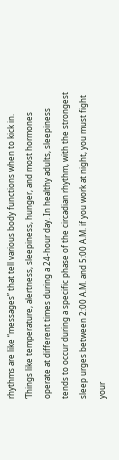rhythms are like “messages” that tell various body functions when to kick in. ‘Things like temperature, alertness, sleepiness, hunger, and most hormones operate at different times during a 24-hour day. In healthy adults, sleepiness tends to occur during a specific phase of the circadian rhythm, with the strongest sleep urges between 2:00 A.M. and 5:00 A.M. if you work at night, you must fight your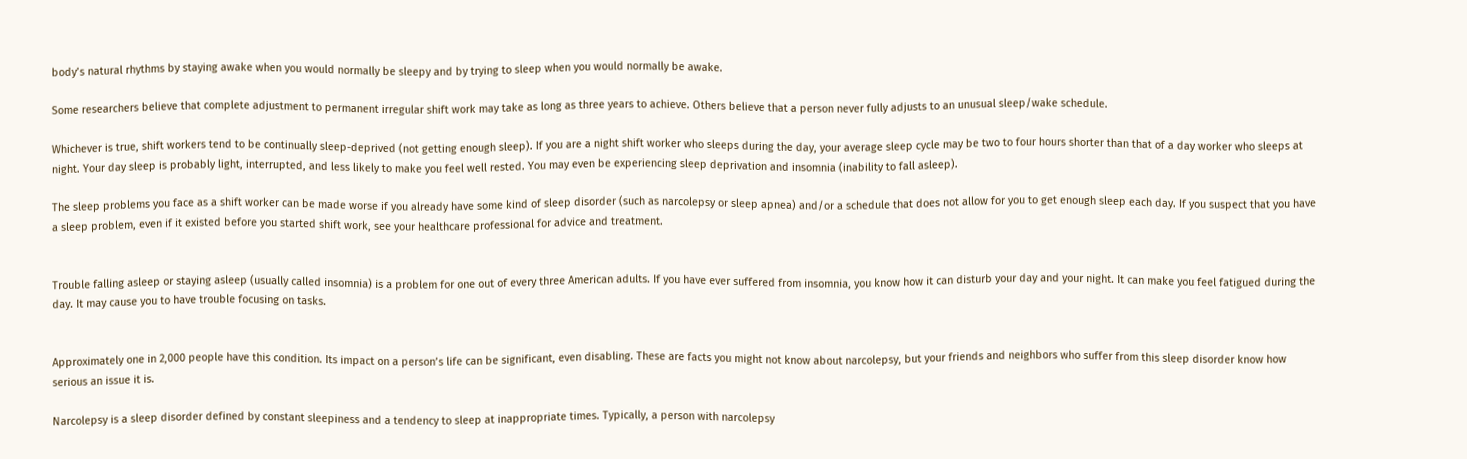body’s natural rhythms by staying awake when you would normally be sleepy and by trying to sleep when you would normally be awake.

Some researchers believe that complete adjustment to permanent irregular shift work may take as long as three years to achieve. Others believe that a person never fully adjusts to an unusual sleep/wake schedule.

Whichever is true, shift workers tend to be continually sleep-deprived (not getting enough sleep). If you are a night shift worker who sleeps during the day, your average sleep cycle may be two to four hours shorter than that of a day worker who sleeps at night. Your day sleep is probably light, interrupted, and less likely to make you feel well rested. You may even be experiencing sleep deprivation and insomnia (inability to fall asleep).

The sleep problems you face as a shift worker can be made worse if you already have some kind of sleep disorder (such as narcolepsy or sleep apnea) and/or a schedule that does not allow for you to get enough sleep each day. If you suspect that you have a sleep problem, even if it existed before you started shift work, see your healthcare professional for advice and treatment.


Trouble falling asleep or staying asleep (usually called insomnia) is a problem for one out of every three American adults. If you have ever suffered from insomnia, you know how it can disturb your day and your night. It can make you feel fatigued during the day. It may cause you to have trouble focusing on tasks.


Approximately one in 2,000 people have this condition. Its impact on a person’s life can be significant, even disabling. These are facts you might not know about narcolepsy, but your friends and neighbors who suffer from this sleep disorder know how serious an issue it is.

Narcolepsy is a sleep disorder defined by constant sleepiness and a tendency to sleep at inappropriate times. Typically, a person with narcolepsy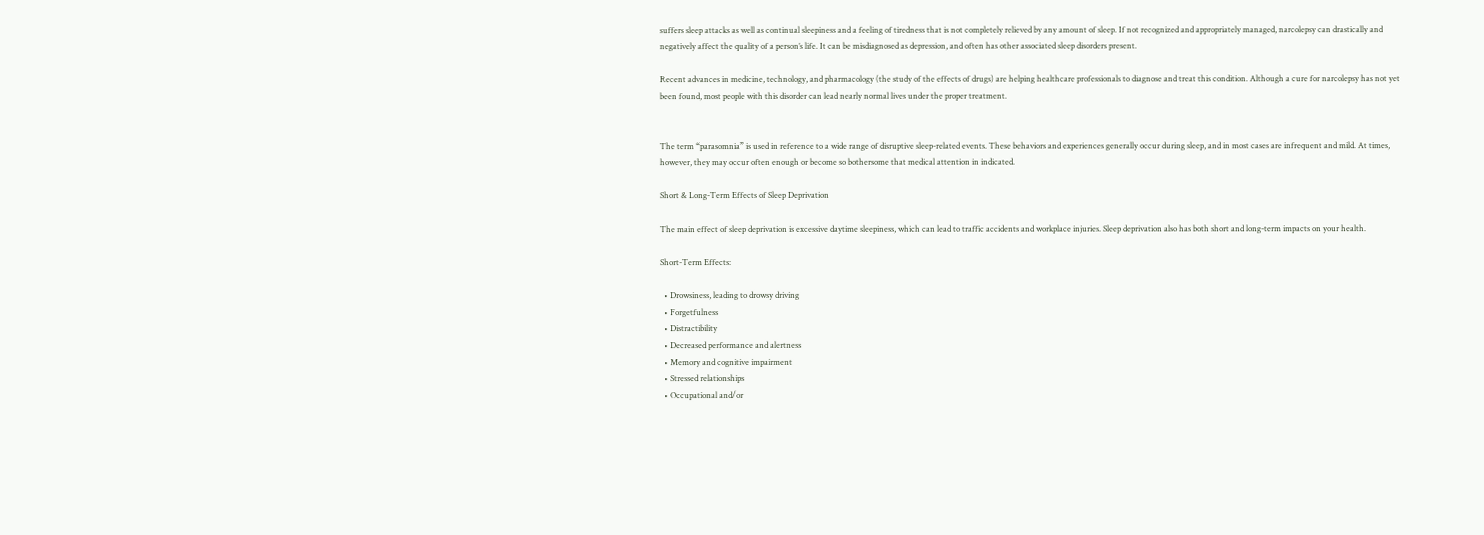suffers sleep attacks as well as continual sleepiness and a feeling of tiredness that is not completely relieved by any amount of sleep. If not recognized and appropriately managed, narcolepsy can drastically and negatively affect the quality of a person’s life. It can be misdiagnosed as depression, and often has other associated sleep disorders present.

Recent advances in medicine, technology, and pharmacology (the study of the effects of drugs) are helping healthcare professionals to diagnose and treat this condition. Although a cure for narcolepsy has not yet been found, most people with this disorder can lead nearly normal lives under the proper treatment.


The term “parasomnia” is used in reference to a wide range of disruptive sleep-related events. These behaviors and experiences generally occur during sleep, and in most cases are infrequent and mild. At times, however, they may occur often enough or become so bothersome that medical attention in indicated.

Short & Long-Term Effects of Sleep Deprivation

The main effect of sleep deprivation is excessive daytime sleepiness, which can lead to traffic accidents and workplace injuries. Sleep deprivation also has both short and long-term impacts on your health.

Short-Term Effects:

  • Drowsiness, leading to drowsy driving
  • Forgetfulness
  • Distractibility
  • Decreased performance and alertness
  • Memory and cognitive impairment
  • Stressed relationships
  • Occupational and/or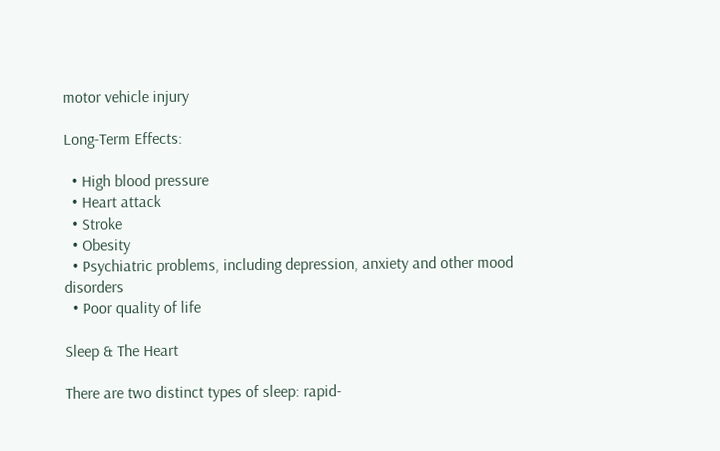motor vehicle injury

Long-Term Effects:

  • High blood pressure
  • Heart attack
  • Stroke
  • Obesity
  • Psychiatric problems, including depression, anxiety and other mood disorders
  • Poor quality of life

Sleep & The Heart

There are two distinct types of sleep: rapid-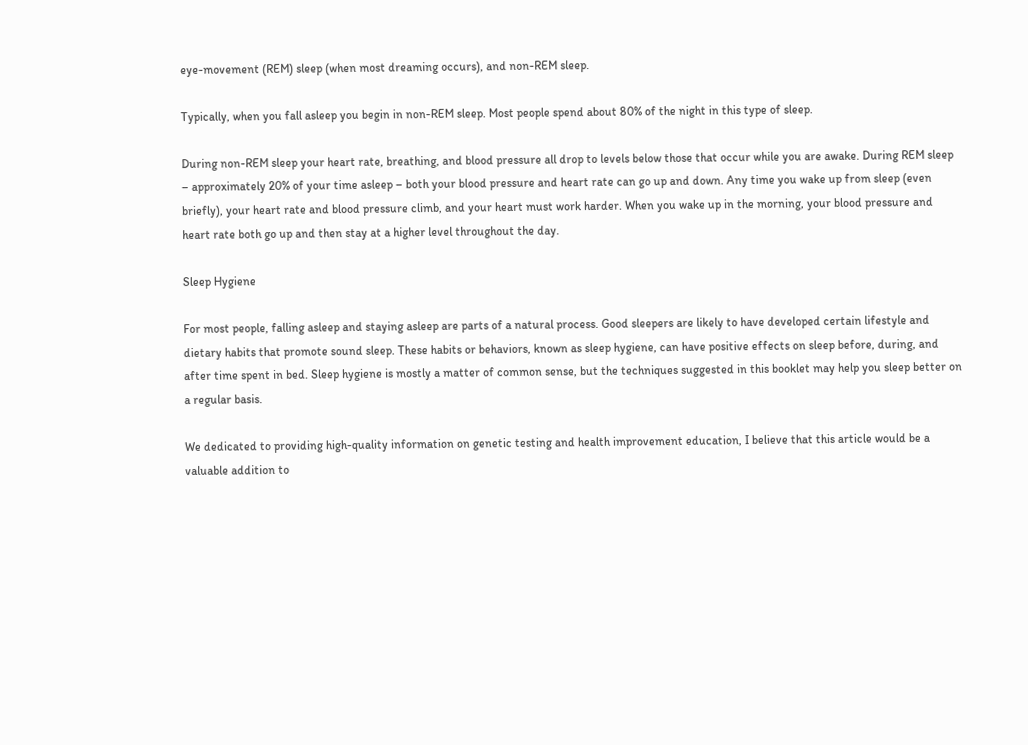eye-movement (REM) sleep (when most dreaming occurs), and non-REM sleep.

Typically, when you fall asleep you begin in non-REM sleep. Most people spend about 80% of the night in this type of sleep.

During non-REM sleep your heart rate, breathing, and blood pressure all drop to levels below those that occur while you are awake. During REM sleep – approximately 20% of your time asleep – both your blood pressure and heart rate can go up and down. Any time you wake up from sleep (even briefly), your heart rate and blood pressure climb, and your heart must work harder. When you wake up in the morning, your blood pressure and heart rate both go up and then stay at a higher level throughout the day.

Sleep Hygiene

For most people, falling asleep and staying asleep are parts of a natural process. Good sleepers are likely to have developed certain lifestyle and dietary habits that promote sound sleep. These habits or behaviors, known as sleep hygiene, can have positive effects on sleep before, during, and after time spent in bed. Sleep hygiene is mostly a matter of common sense, but the techniques suggested in this booklet may help you sleep better on a regular basis.

We dedicated to providing high-quality information on genetic testing and health improvement education, I believe that this article would be a valuable addition to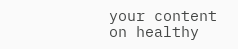your content on healthy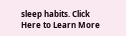sleep habits. Click Here to Learn More